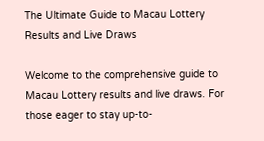The Ultimate Guide to Macau Lottery Results and Live Draws

Welcome to the comprehensive guide to Macau Lottery results and live draws. For those eager to stay up-to-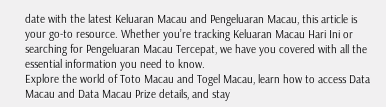date with the latest Keluaran Macau and Pengeluaran Macau, this article is your go-to resource. Whether you’re tracking Keluaran Macau Hari Ini or searching for Pengeluaran Macau Tercepat, we have you covered with all the essential information you need to know.
Explore the world of Toto Macau and Togel Macau, learn how to access Data Macau and Data Macau Prize details, and stay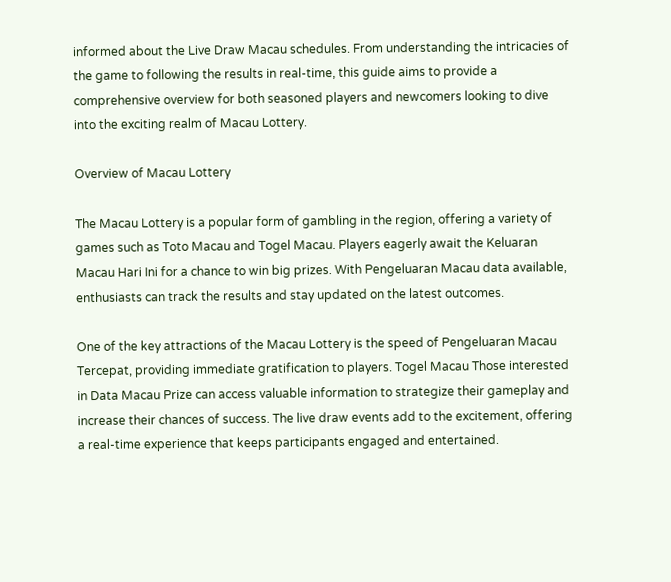informed about the Live Draw Macau schedules. From understanding the intricacies of the game to following the results in real-time, this guide aims to provide a comprehensive overview for both seasoned players and newcomers looking to dive into the exciting realm of Macau Lottery.

Overview of Macau Lottery

The Macau Lottery is a popular form of gambling in the region, offering a variety of games such as Toto Macau and Togel Macau. Players eagerly await the Keluaran Macau Hari Ini for a chance to win big prizes. With Pengeluaran Macau data available, enthusiasts can track the results and stay updated on the latest outcomes.

One of the key attractions of the Macau Lottery is the speed of Pengeluaran Macau Tercepat, providing immediate gratification to players. Togel Macau Those interested in Data Macau Prize can access valuable information to strategize their gameplay and increase their chances of success. The live draw events add to the excitement, offering a real-time experience that keeps participants engaged and entertained.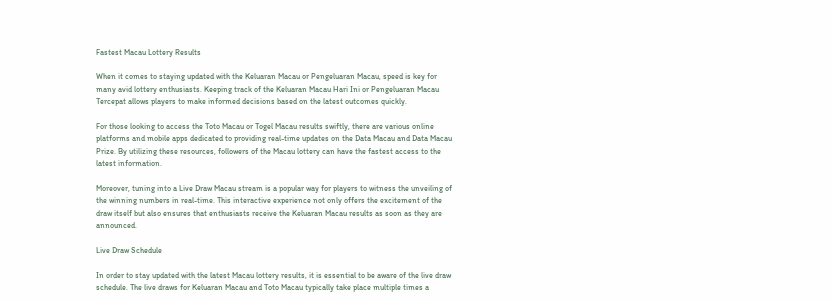Fastest Macau Lottery Results

When it comes to staying updated with the Keluaran Macau or Pengeluaran Macau, speed is key for many avid lottery enthusiasts. Keeping track of the Keluaran Macau Hari Ini or Pengeluaran Macau Tercepat allows players to make informed decisions based on the latest outcomes quickly.

For those looking to access the Toto Macau or Togel Macau results swiftly, there are various online platforms and mobile apps dedicated to providing real-time updates on the Data Macau and Data Macau Prize. By utilizing these resources, followers of the Macau lottery can have the fastest access to the latest information.

Moreover, tuning into a Live Draw Macau stream is a popular way for players to witness the unveiling of the winning numbers in real-time. This interactive experience not only offers the excitement of the draw itself but also ensures that enthusiasts receive the Keluaran Macau results as soon as they are announced.

Live Draw Schedule

In order to stay updated with the latest Macau lottery results, it is essential to be aware of the live draw schedule. The live draws for Keluaran Macau and Toto Macau typically take place multiple times a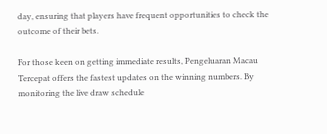day, ensuring that players have frequent opportunities to check the outcome of their bets.

For those keen on getting immediate results, Pengeluaran Macau Tercepat offers the fastest updates on the winning numbers. By monitoring the live draw schedule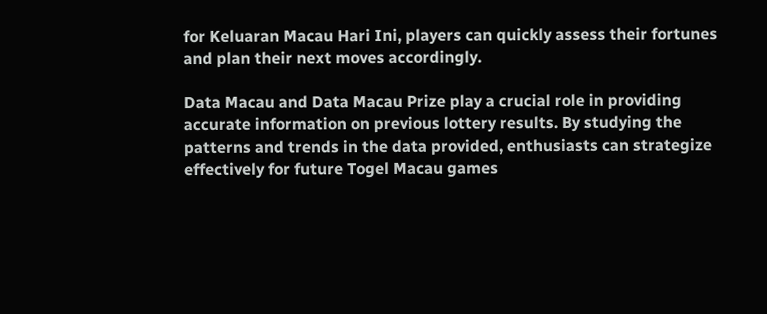for Keluaran Macau Hari Ini, players can quickly assess their fortunes and plan their next moves accordingly.

Data Macau and Data Macau Prize play a crucial role in providing accurate information on previous lottery results. By studying the patterns and trends in the data provided, enthusiasts can strategize effectively for future Togel Macau games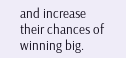and increase their chances of winning big.